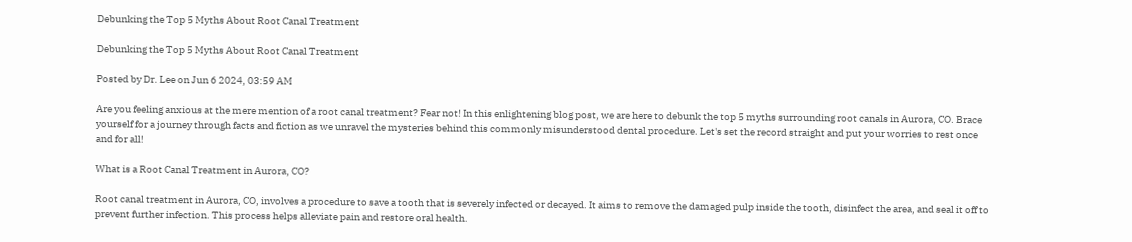Debunking the Top 5 Myths About Root Canal Treatment

Debunking the Top 5 Myths About Root Canal Treatment

Posted by Dr. Lee on Jun 6 2024, 03:59 AM

Are you feeling anxious at the mere mention of a root canal treatment? Fear not! In this enlightening blog post, we are here to debunk the top 5 myths surrounding root canals in Aurora, CO. Brace yourself for a journey through facts and fiction as we unravel the mysteries behind this commonly misunderstood dental procedure. Let's set the record straight and put your worries to rest once and for all!

What is a Root Canal Treatment in Aurora, CO?

Root canal treatment in Aurora, CO, involves a procedure to save a tooth that is severely infected or decayed. It aims to remove the damaged pulp inside the tooth, disinfect the area, and seal it off to prevent further infection. This process helps alleviate pain and restore oral health.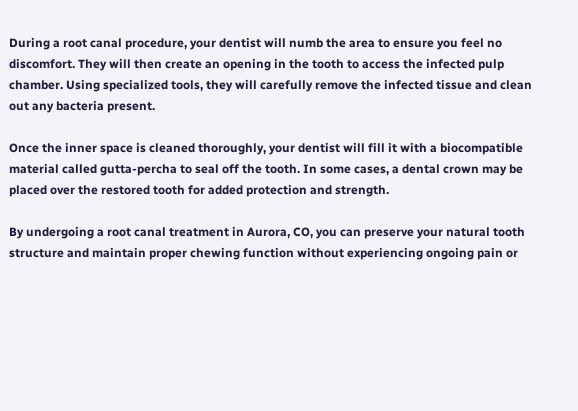During a root canal procedure, your dentist will numb the area to ensure you feel no discomfort. They will then create an opening in the tooth to access the infected pulp chamber. Using specialized tools, they will carefully remove the infected tissue and clean out any bacteria present.

Once the inner space is cleaned thoroughly, your dentist will fill it with a biocompatible material called gutta-percha to seal off the tooth. In some cases, a dental crown may be placed over the restored tooth for added protection and strength.

By undergoing a root canal treatment in Aurora, CO, you can preserve your natural tooth structure and maintain proper chewing function without experiencing ongoing pain or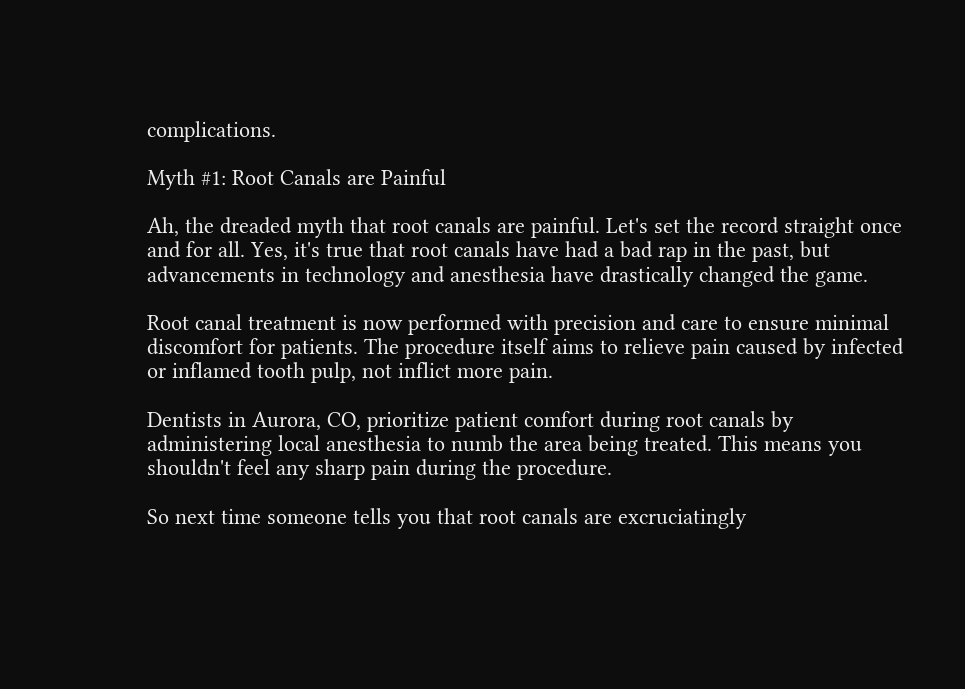complications.

Myth #1: Root Canals are Painful

Ah, the dreaded myth that root canals are painful. Let's set the record straight once and for all. Yes, it's true that root canals have had a bad rap in the past, but advancements in technology and anesthesia have drastically changed the game.

Root canal treatment is now performed with precision and care to ensure minimal discomfort for patients. The procedure itself aims to relieve pain caused by infected or inflamed tooth pulp, not inflict more pain.

Dentists in Aurora, CO, prioritize patient comfort during root canals by administering local anesthesia to numb the area being treated. This means you shouldn't feel any sharp pain during the procedure.

So next time someone tells you that root canals are excruciatingly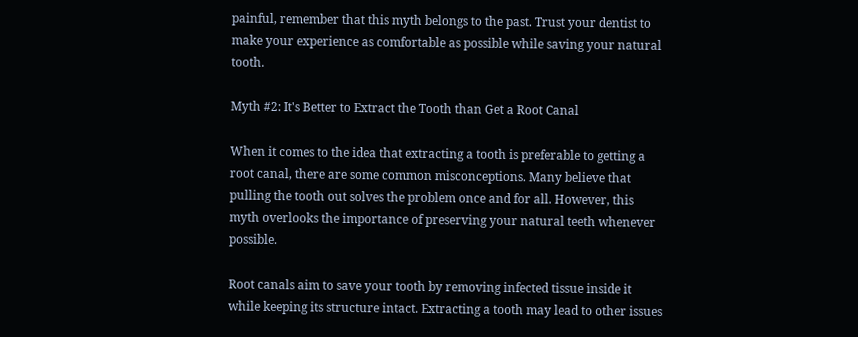painful, remember that this myth belongs to the past. Trust your dentist to make your experience as comfortable as possible while saving your natural tooth.

Myth #2: It's Better to Extract the Tooth than Get a Root Canal

When it comes to the idea that extracting a tooth is preferable to getting a root canal, there are some common misconceptions. Many believe that pulling the tooth out solves the problem once and for all. However, this myth overlooks the importance of preserving your natural teeth whenever possible.

Root canals aim to save your tooth by removing infected tissue inside it while keeping its structure intact. Extracting a tooth may lead to other issues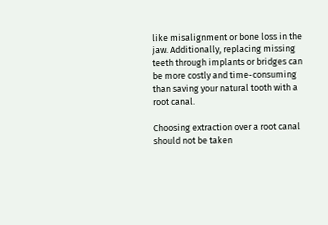like misalignment or bone loss in the jaw. Additionally, replacing missing teeth through implants or bridges can be more costly and time-consuming than saving your natural tooth with a root canal.

Choosing extraction over a root canal should not be taken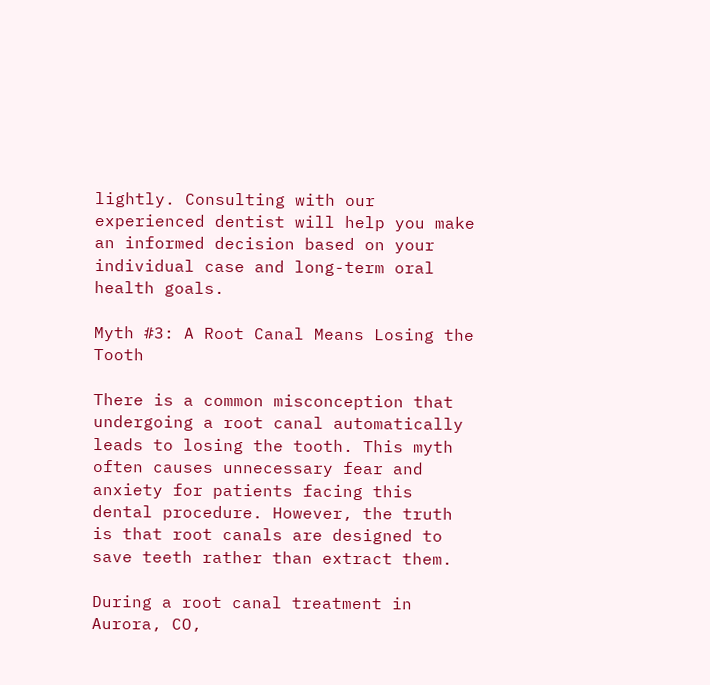lightly. Consulting with our experienced dentist will help you make an informed decision based on your individual case and long-term oral health goals.

Myth #3: A Root Canal Means Losing the Tooth

There is a common misconception that undergoing a root canal automatically leads to losing the tooth. This myth often causes unnecessary fear and anxiety for patients facing this dental procedure. However, the truth is that root canals are designed to save teeth rather than extract them.

During a root canal treatment in Aurora, CO,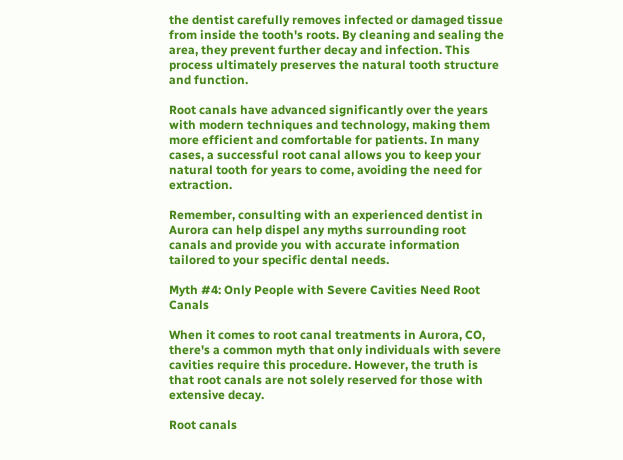the dentist carefully removes infected or damaged tissue from inside the tooth's roots. By cleaning and sealing the area, they prevent further decay and infection. This process ultimately preserves the natural tooth structure and function.

Root canals have advanced significantly over the years with modern techniques and technology, making them more efficient and comfortable for patients. In many cases, a successful root canal allows you to keep your natural tooth for years to come, avoiding the need for extraction.

Remember, consulting with an experienced dentist in Aurora can help dispel any myths surrounding root canals and provide you with accurate information tailored to your specific dental needs.

Myth #4: Only People with Severe Cavities Need Root Canals

When it comes to root canal treatments in Aurora, CO, there's a common myth that only individuals with severe cavities require this procedure. However, the truth is that root canals are not solely reserved for those with extensive decay.

Root canals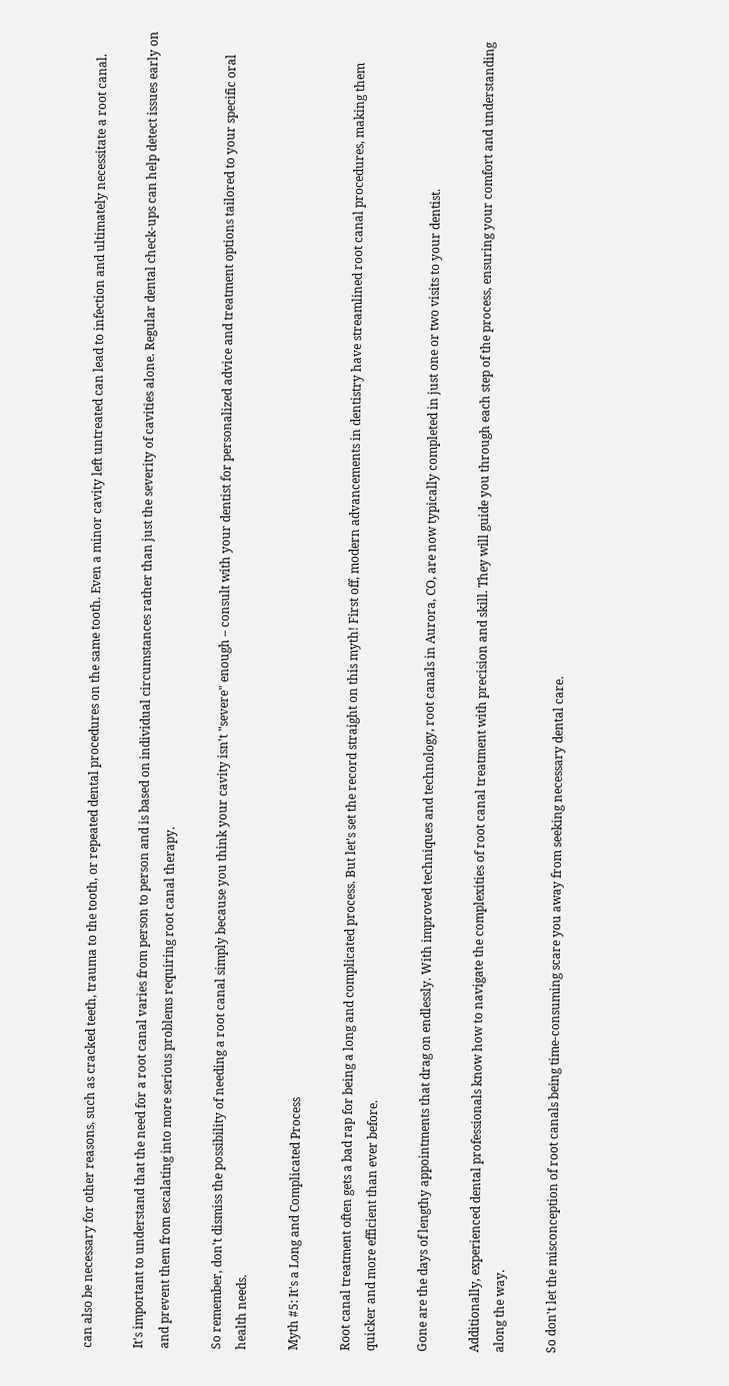can also be necessary for other reasons, such as cracked teeth, trauma to the tooth, or repeated dental procedures on the same tooth. Even a minor cavity left untreated can lead to infection and ultimately necessitate a root canal.

It's important to understand that the need for a root canal varies from person to person and is based on individual circumstances rather than just the severity of cavities alone. Regular dental check-ups can help detect issues early on and prevent them from escalating into more serious problems requiring root canal therapy.

So remember, don't dismiss the possibility of needing a root canal simply because you think your cavity isn't "severe" enough – consult with your dentist for personalized advice and treatment options tailored to your specific oral health needs.

Myth #5: It's a Long and Complicated Process

Root canal treatment often gets a bad rap for being a long and complicated process. But let's set the record straight on this myth! First off, modern advancements in dentistry have streamlined root canal procedures, making them quicker and more efficient than ever before.

Gone are the days of lengthy appointments that drag on endlessly. With improved techniques and technology, root canals in Aurora, CO, are now typically completed in just one or two visits to your dentist.

Additionally, experienced dental professionals know how to navigate the complexities of root canal treatment with precision and skill. They will guide you through each step of the process, ensuring your comfort and understanding along the way.

So don't let the misconception of root canals being time-consuming scare you away from seeking necessary dental care.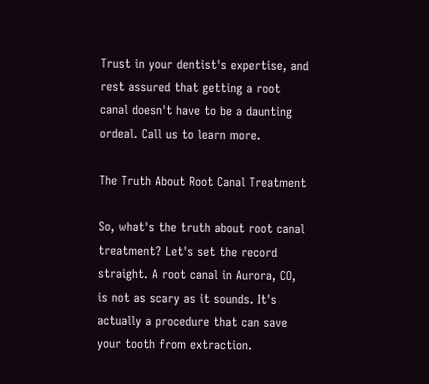Trust in your dentist's expertise, and rest assured that getting a root canal doesn't have to be a daunting ordeal. Call us to learn more.

The Truth About Root Canal Treatment

So, what's the truth about root canal treatment? Let's set the record straight. A root canal in Aurora, CO, is not as scary as it sounds. It's actually a procedure that can save your tooth from extraction.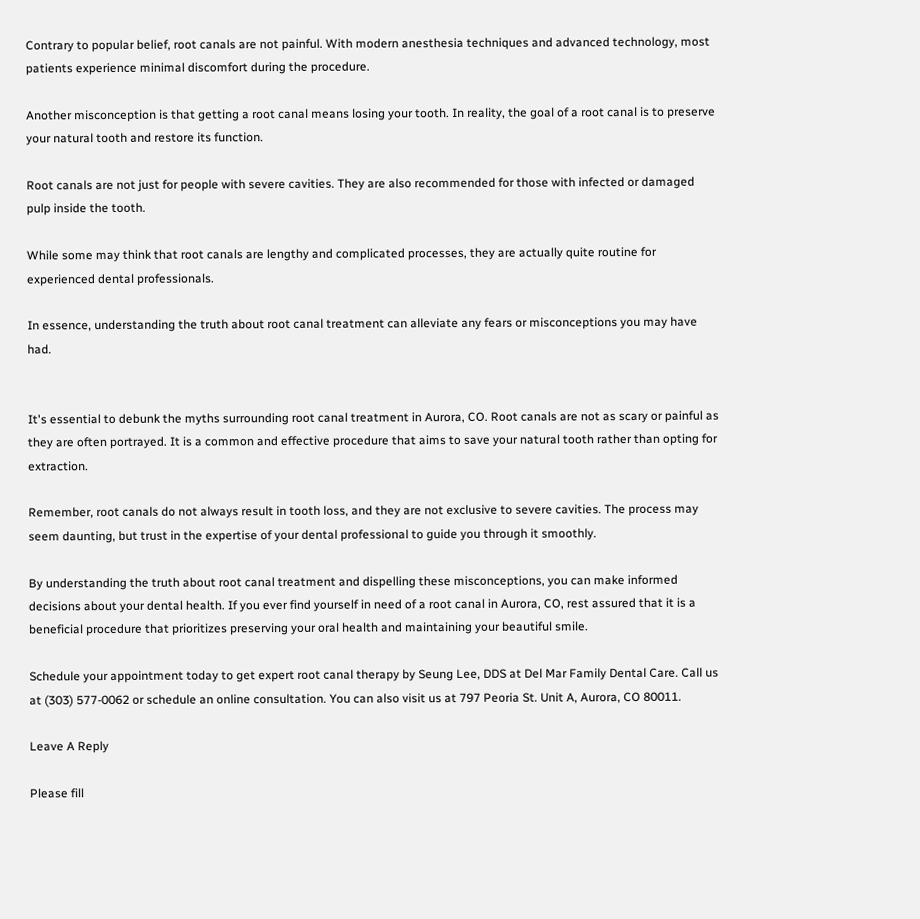Contrary to popular belief, root canals are not painful. With modern anesthesia techniques and advanced technology, most patients experience minimal discomfort during the procedure.

Another misconception is that getting a root canal means losing your tooth. In reality, the goal of a root canal is to preserve your natural tooth and restore its function.

Root canals are not just for people with severe cavities. They are also recommended for those with infected or damaged pulp inside the tooth.

While some may think that root canals are lengthy and complicated processes, they are actually quite routine for experienced dental professionals.

In essence, understanding the truth about root canal treatment can alleviate any fears or misconceptions you may have had.


It's essential to debunk the myths surrounding root canal treatment in Aurora, CO. Root canals are not as scary or painful as they are often portrayed. It is a common and effective procedure that aims to save your natural tooth rather than opting for extraction.

Remember, root canals do not always result in tooth loss, and they are not exclusive to severe cavities. The process may seem daunting, but trust in the expertise of your dental professional to guide you through it smoothly.

By understanding the truth about root canal treatment and dispelling these misconceptions, you can make informed decisions about your dental health. If you ever find yourself in need of a root canal in Aurora, CO, rest assured that it is a beneficial procedure that prioritizes preserving your oral health and maintaining your beautiful smile.

Schedule your appointment today to get expert root canal therapy by Seung Lee, DDS at Del Mar Family Dental Care. Call us at (303) 577-0062 or schedule an online consultation. You can also visit us at 797 Peoria St. Unit A, Aurora, CO 80011.

Leave A Reply

Please fill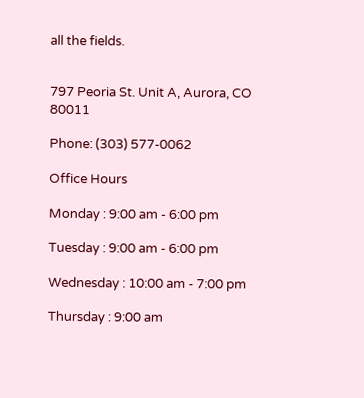all the fields.


797 Peoria St. Unit A, Aurora, CO 80011

Phone: (303) 577-0062

Office Hours

Monday : 9:00 am - 6:00 pm

Tuesday : 9:00 am - 6:00 pm

Wednesday : 10:00 am - 7:00 pm

Thursday : 9:00 am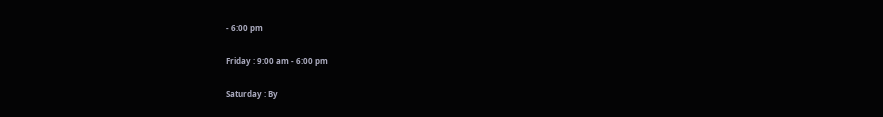- 6:00 pm

Friday : 9:00 am - 6:00 pm

Saturday : By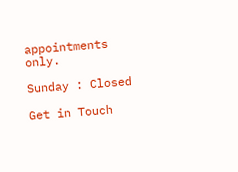appointments only.

Sunday : Closed

Get in Touch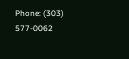Phone: (303) 577-0062